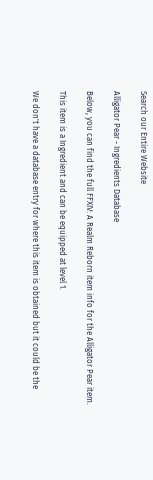Search our Entire Website

Alligator Pear - Ingredients Database

Below, you can find the full FFXIV: A Realm Reborn item info for the Alligator Pear item.

This item is a Ingredient and can be equipped at level 1.

We don't have a database entry for where this item is obtained but it could be the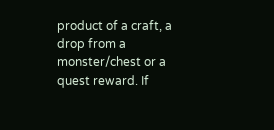product of a craft, a drop from a monster/chest or a quest reward. If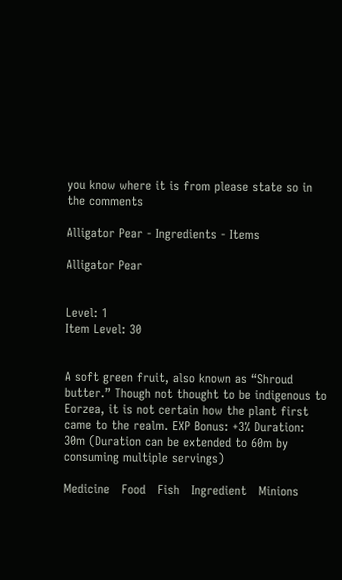you know where it is from please state so in the comments

Alligator Pear - Ingredients - Items

Alligator Pear


Level: 1
Item Level: 30


A soft green fruit, also known as “Shroud butter.” Though not thought to be indigenous to Eorzea, it is not certain how the plant first came to the realm. EXP Bonus: +3% Duration: 30m (Duration can be extended to 60m by consuming multiple servings)

Medicine   Food   Fish   Ingredient   Minions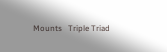Mounts   Triple Triad